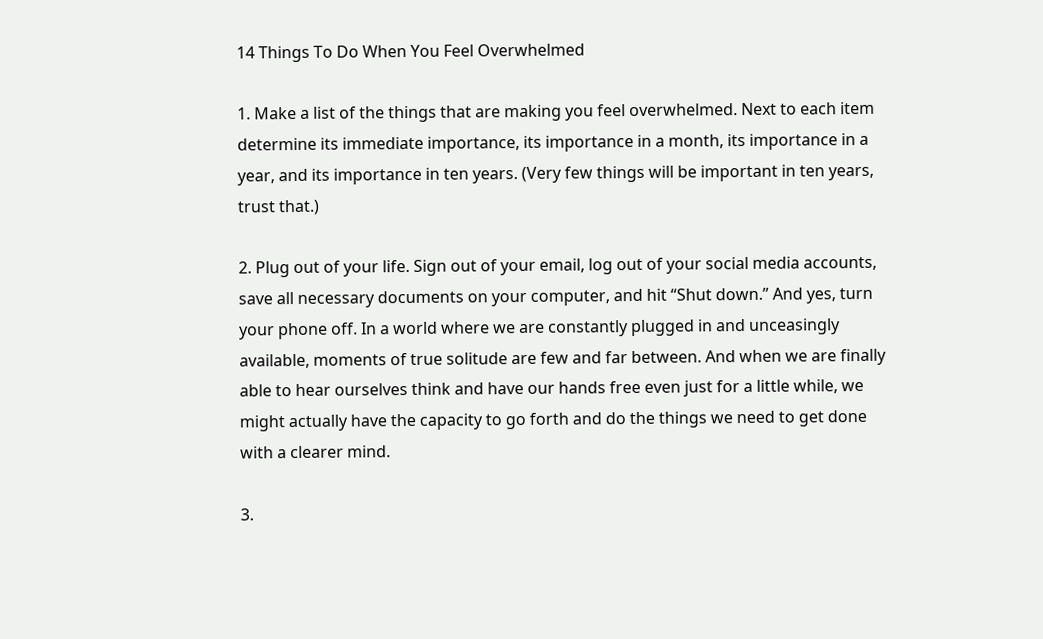14 Things To Do When You Feel Overwhelmed

1. Make a list of the things that are making you feel overwhelmed. Next to each item determine its immediate importance, its importance in a month, its importance in a year, and its importance in ten years. (Very few things will be important in ten years, trust that.)

2. Plug out of your life. Sign out of your email, log out of your social media accounts, save all necessary documents on your computer, and hit “Shut down.” And yes, turn your phone off. In a world where we are constantly plugged in and unceasingly available, moments of true solitude are few and far between. And when we are finally able to hear ourselves think and have our hands free even just for a little while, we might actually have the capacity to go forth and do the things we need to get done with a clearer mind.

3.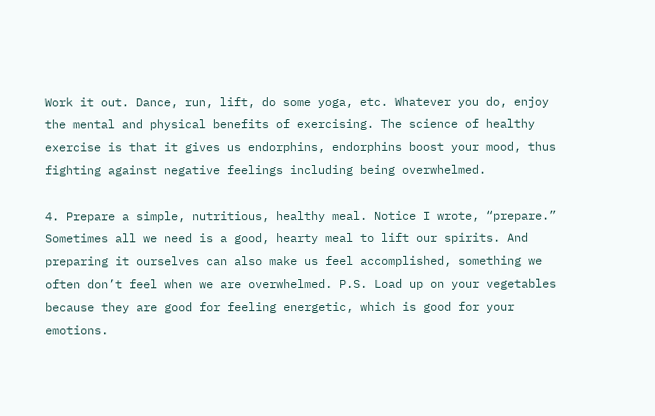Work it out. Dance, run, lift, do some yoga, etc. Whatever you do, enjoy the mental and physical benefits of exercising. The science of healthy exercise is that it gives us endorphins, endorphins boost your mood, thus fighting against negative feelings including being overwhelmed.

4. Prepare a simple, nutritious, healthy meal. Notice I wrote, “prepare.” Sometimes all we need is a good, hearty meal to lift our spirits. And preparing it ourselves can also make us feel accomplished, something we often don’t feel when we are overwhelmed. P.S. Load up on your vegetables because they are good for feeling energetic, which is good for your emotions.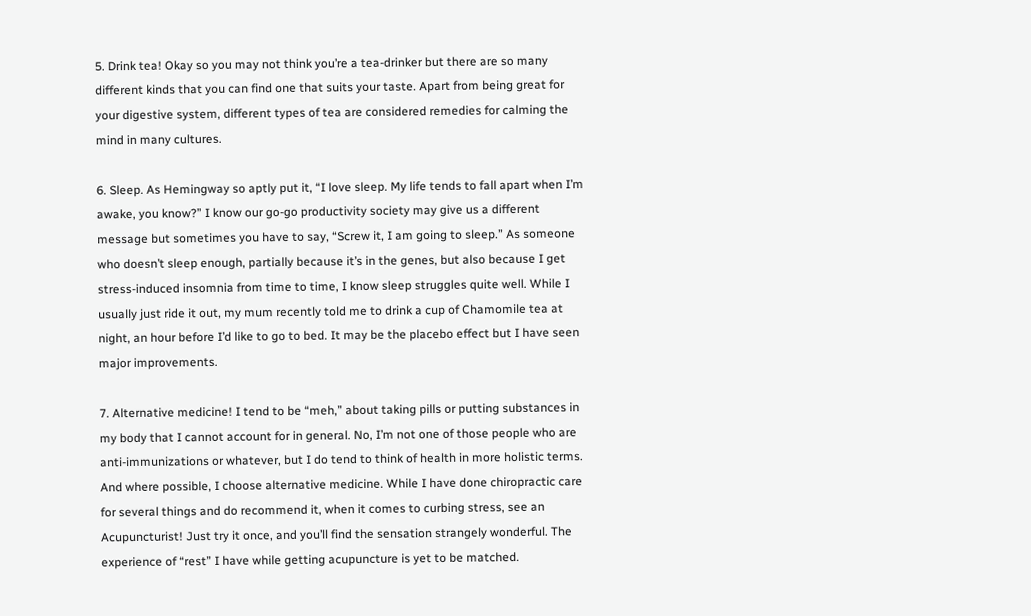5. Drink tea! Okay so you may not think you’re a tea-drinker but there are so many different kinds that you can find one that suits your taste. Apart from being great for your digestive system, different types of tea are considered remedies for calming the mind in many cultures.

6. Sleep. As Hemingway so aptly put it, “I love sleep. My life tends to fall apart when I’m awake, you know?” I know our go-go productivity society may give us a different message but sometimes you have to say, “Screw it, I am going to sleep.” As someone who doesn’t sleep enough, partially because it’s in the genes, but also because I get stress-induced insomnia from time to time, I know sleep struggles quite well. While I usually just ride it out, my mum recently told me to drink a cup of Chamomile tea at night, an hour before I’d like to go to bed. It may be the placebo effect but I have seen major improvements.

7. Alternative medicine! I tend to be “meh,” about taking pills or putting substances in my body that I cannot account for in general. No, I’m not one of those people who are anti-immunizations or whatever, but I do tend to think of health in more holistic terms. And where possible, I choose alternative medicine. While I have done chiropractic care for several things and do recommend it, when it comes to curbing stress, see an Acupuncturist! Just try it once, and you’ll find the sensation strangely wonderful. The experience of “rest” I have while getting acupuncture is yet to be matched.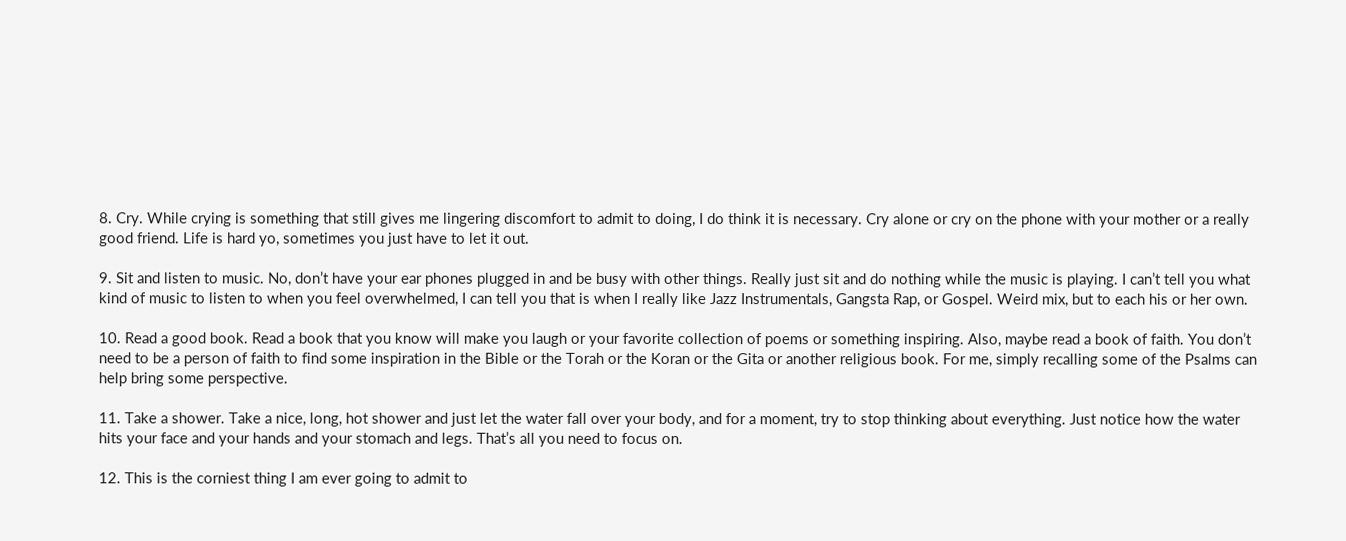8. Cry. While crying is something that still gives me lingering discomfort to admit to doing, I do think it is necessary. Cry alone or cry on the phone with your mother or a really good friend. Life is hard yo, sometimes you just have to let it out.

9. Sit and listen to music. No, don’t have your ear phones plugged in and be busy with other things. Really just sit and do nothing while the music is playing. I can’t tell you what kind of music to listen to when you feel overwhelmed, I can tell you that is when I really like Jazz Instrumentals, Gangsta Rap, or Gospel. Weird mix, but to each his or her own.

10. Read a good book. Read a book that you know will make you laugh or your favorite collection of poems or something inspiring. Also, maybe read a book of faith. You don’t need to be a person of faith to find some inspiration in the Bible or the Torah or the Koran or the Gita or another religious book. For me, simply recalling some of the Psalms can help bring some perspective.

11. Take a shower. Take a nice, long, hot shower and just let the water fall over your body, and for a moment, try to stop thinking about everything. Just notice how the water hits your face and your hands and your stomach and legs. That’s all you need to focus on.

12. This is the corniest thing I am ever going to admit to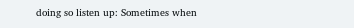doing so listen up: Sometimes when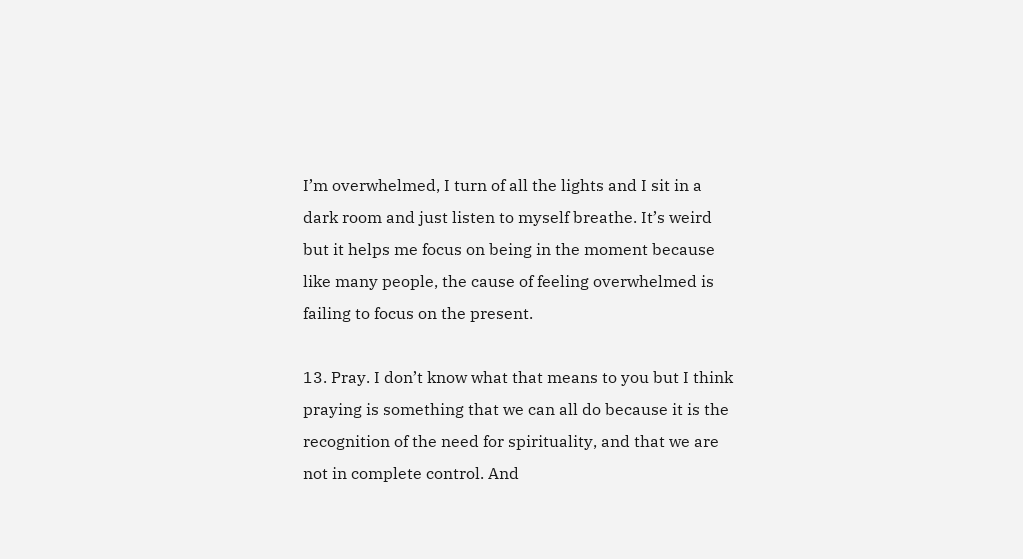I’m overwhelmed, I turn of all the lights and I sit in a dark room and just listen to myself breathe. It’s weird but it helps me focus on being in the moment because like many people, the cause of feeling overwhelmed is failing to focus on the present.

13. Pray. I don’t know what that means to you but I think praying is something that we can all do because it is the recognition of the need for spirituality, and that we are not in complete control. And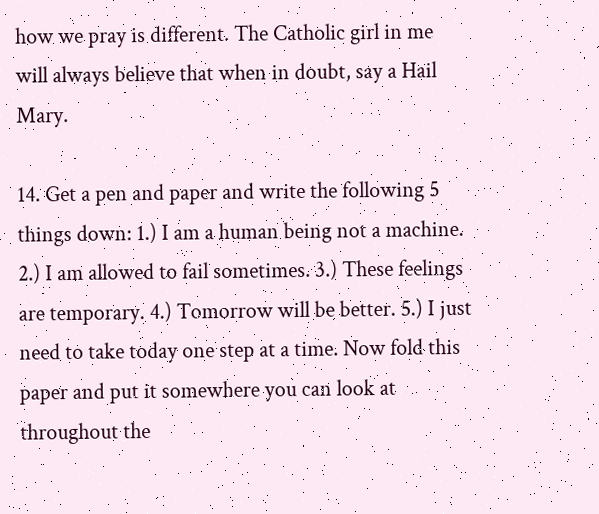how we pray is different. The Catholic girl in me will always believe that when in doubt, say a Hail Mary.

14. Get a pen and paper and write the following 5 things down: 1.) I am a human being not a machine. 2.) I am allowed to fail sometimes. 3.) These feelings are temporary. 4.) Tomorrow will be better. 5.) I just need to take today one step at a time. Now fold this paper and put it somewhere you can look at throughout the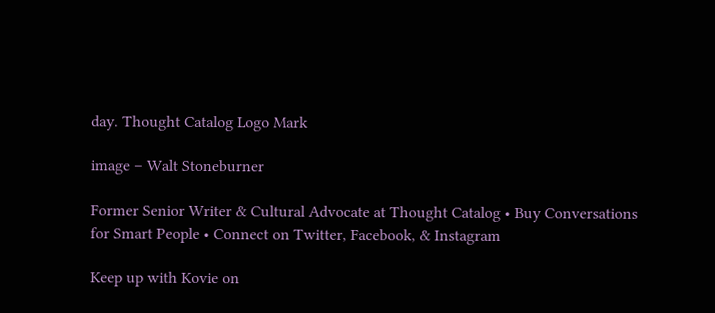day. Thought Catalog Logo Mark

image – Walt Stoneburner

Former Senior Writer & Cultural Advocate at Thought Catalog • Buy Conversations for Smart People • Connect on Twitter, Facebook, & Instagram

Keep up with Kovie on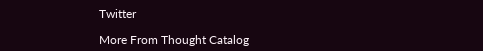Twitter

More From Thought Catalog